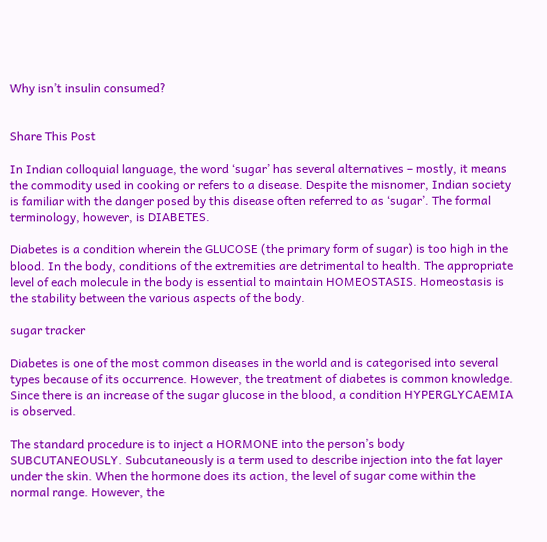Why isn’t insulin consumed?


Share This Post

In Indian colloquial language, the word ‘sugar’ has several alternatives – mostly, it means the commodity used in cooking or refers to a disease. Despite the misnomer, Indian society is familiar with the danger posed by this disease often referred to as ‘sugar’. The formal terminology, however, is DIABETES.

Diabetes is a condition wherein the GLUCOSE (the primary form of sugar) is too high in the blood. In the body, conditions of the extremities are detrimental to health. The appropriate level of each molecule in the body is essential to maintain HOMEOSTASIS. Homeostasis is the stability between the various aspects of the body.

sugar tracker

Diabetes is one of the most common diseases in the world and is categorised into several types because of its occurrence. However, the treatment of diabetes is common knowledge. Since there is an increase of the sugar glucose in the blood, a condition HYPERGLYCAEMIA is observed.

The standard procedure is to inject a HORMONE into the person’s body SUBCUTANEOUSLY. Subcutaneously is a term used to describe injection into the fat layer under the skin. When the hormone does its action, the level of sugar come within the normal range. However, the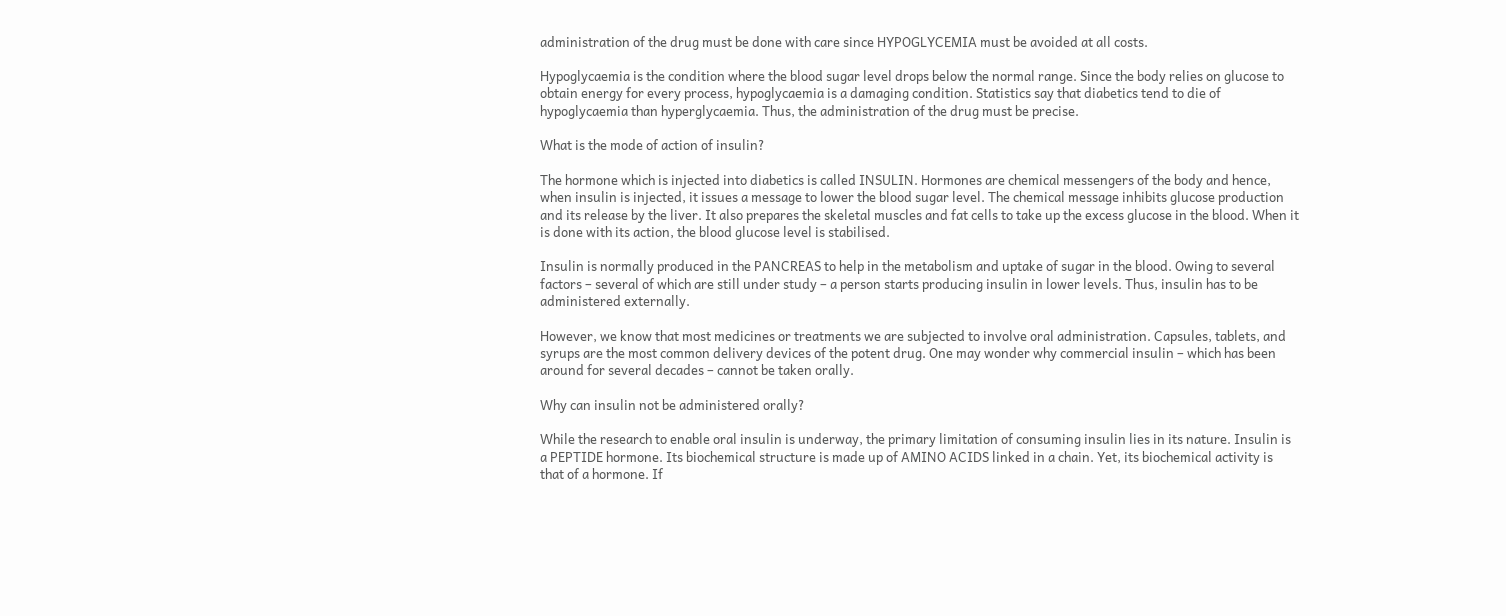administration of the drug must be done with care since HYPOGLYCEMIA must be avoided at all costs.

Hypoglycaemia is the condition where the blood sugar level drops below the normal range. Since the body relies on glucose to obtain energy for every process, hypoglycaemia is a damaging condition. Statistics say that diabetics tend to die of hypoglycaemia than hyperglycaemia. Thus, the administration of the drug must be precise.

What is the mode of action of insulin?

The hormone which is injected into diabetics is called INSULIN. Hormones are chemical messengers of the body and hence, when insulin is injected, it issues a message to lower the blood sugar level. The chemical message inhibits glucose production and its release by the liver. It also prepares the skeletal muscles and fat cells to take up the excess glucose in the blood. When it is done with its action, the blood glucose level is stabilised.

Insulin is normally produced in the PANCREAS to help in the metabolism and uptake of sugar in the blood. Owing to several factors – several of which are still under study – a person starts producing insulin in lower levels. Thus, insulin has to be administered externally.

However, we know that most medicines or treatments we are subjected to involve oral administration. Capsules, tablets, and syrups are the most common delivery devices of the potent drug. One may wonder why commercial insulin – which has been around for several decades – cannot be taken orally.

Why can insulin not be administered orally?

While the research to enable oral insulin is underway, the primary limitation of consuming insulin lies in its nature. Insulin is a PEPTIDE hormone. Its biochemical structure is made up of AMINO ACIDS linked in a chain. Yet, its biochemical activity is that of a hormone. If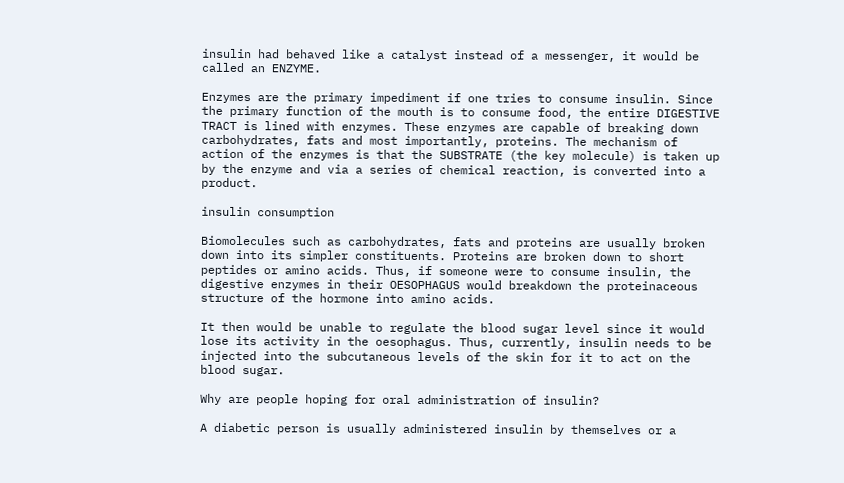insulin had behaved like a catalyst instead of a messenger, it would be called an ENZYME.

Enzymes are the primary impediment if one tries to consume insulin. Since the primary function of the mouth is to consume food, the entire DIGESTIVE TRACT is lined with enzymes. These enzymes are capable of breaking down carbohydrates, fats and most importantly, proteins. The mechanism of action of the enzymes is that the SUBSTRATE (the key molecule) is taken up by the enzyme and via a series of chemical reaction, is converted into a product.

insulin consumption

Biomolecules such as carbohydrates, fats and proteins are usually broken down into its simpler constituents. Proteins are broken down to short peptides or amino acids. Thus, if someone were to consume insulin, the digestive enzymes in their OESOPHAGUS would breakdown the proteinaceous structure of the hormone into amino acids.

It then would be unable to regulate the blood sugar level since it would lose its activity in the oesophagus. Thus, currently, insulin needs to be injected into the subcutaneous levels of the skin for it to act on the blood sugar.

Why are people hoping for oral administration of insulin?

A diabetic person is usually administered insulin by themselves or a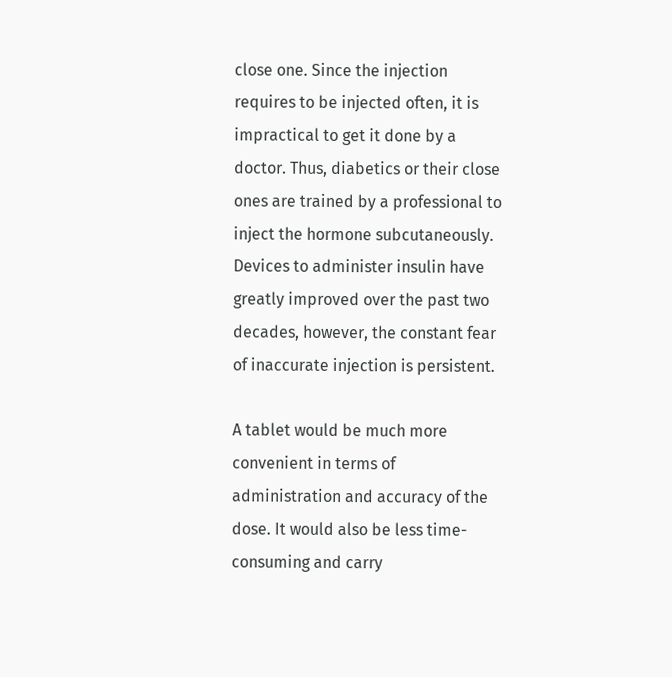close one. Since the injection requires to be injected often, it is impractical to get it done by a doctor. Thus, diabetics or their close ones are trained by a professional to inject the hormone subcutaneously. Devices to administer insulin have greatly improved over the past two decades, however, the constant fear of inaccurate injection is persistent.

A tablet would be much more convenient in terms of administration and accuracy of the dose. It would also be less time-consuming and carry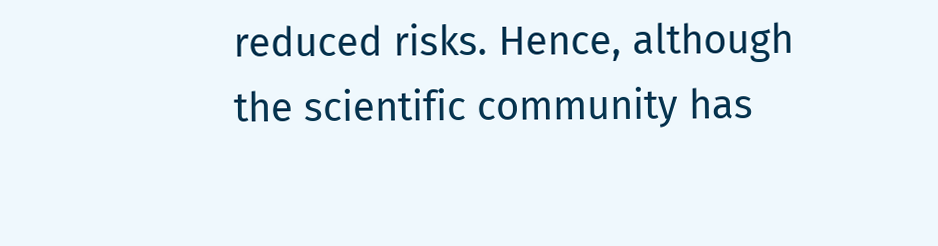reduced risks. Hence, although the scientific community has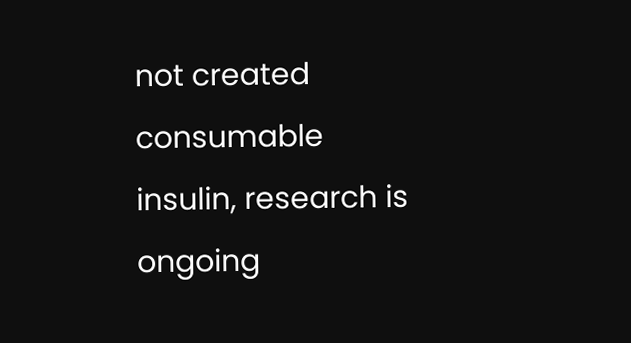not created consumable insulin, research is ongoing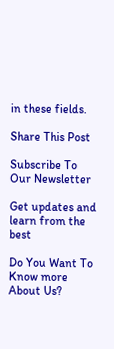in these fields.

Share This Post

Subscribe To Our Newsletter

Get updates and learn from the best

Do You Want To Know more About Us?